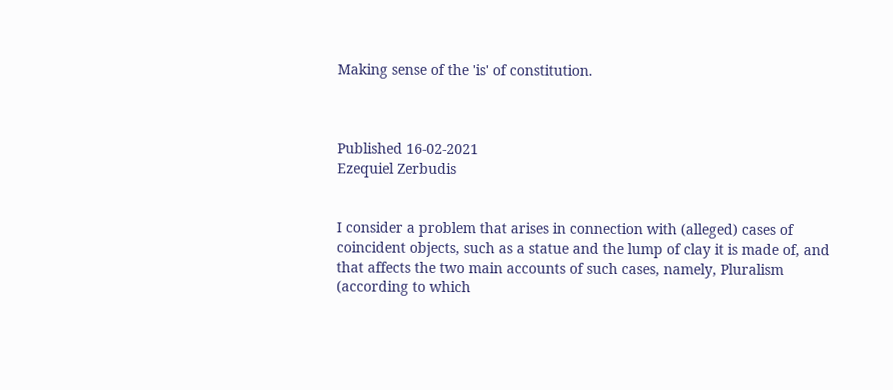Making sense of the 'is' of constitution.



Published 16-02-2021
Ezequiel Zerbudis


I consider a problem that arises in connection with (alleged) cases of coincident objects, such as a statue and the lump of clay it is made of, and that affects the two main accounts of such cases, namely, Pluralism (according to which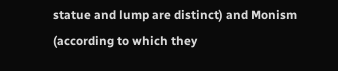statue and lump are distinct) and Monism (according to which they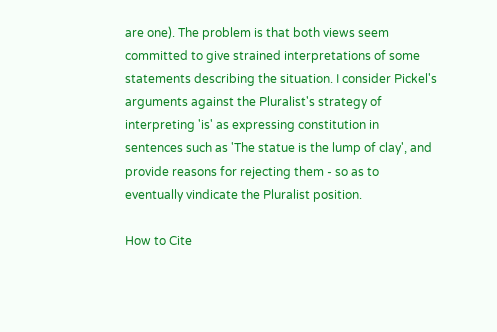are one). The problem is that both views seem committed to give strained interpretations of some statements describing the situation. I consider Pickel's arguments against the Pluralist's strategy of interpreting 'is' as expressing constitution in sentences such as 'The statue is the lump of clay', and provide reasons for rejecting them - so as to eventually vindicate the Pluralist position.

How to Cite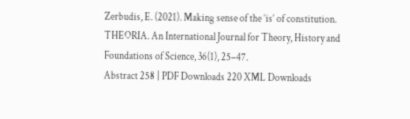Zerbudis, E. (2021). Making sense of the ’is’ of constitution. THEORIA. An International Journal for Theory, History and Foundations of Science, 36(1), 25–47.
Abstract 258 | PDF Downloads 220 XML Downloads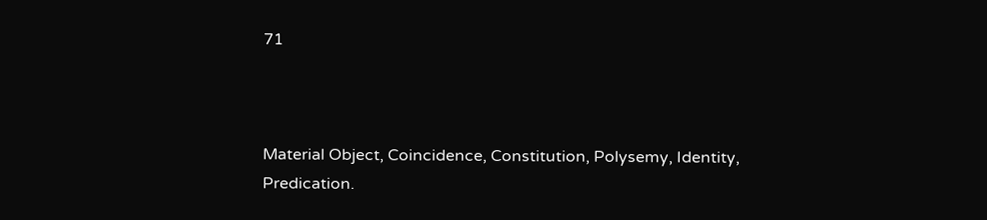71



Material Object, Coincidence, Constitution, Polysemy, Identity, Predication.